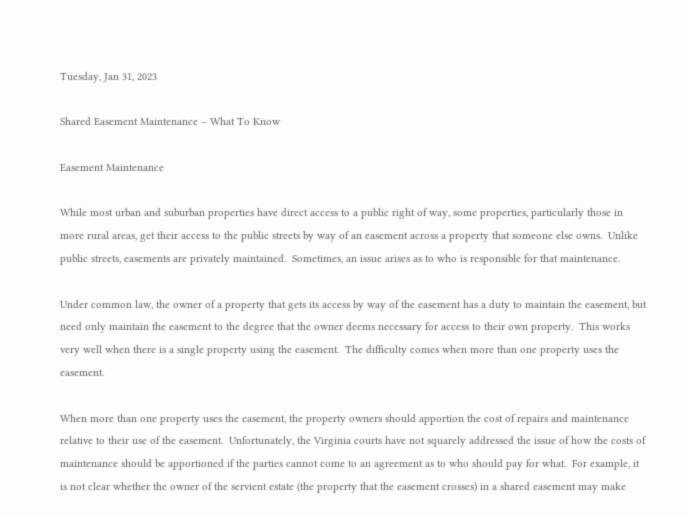Tuesday, Jan 31, 2023

Shared Easement Maintenance – What To Know

Easement Maintenance

While most urban and suburban properties have direct access to a public right of way, some properties, particularly those in more rural areas, get their access to the public streets by way of an easement across a property that someone else owns.  Unlike public streets, easements are privately maintained.  Sometimes, an issue arises as to who is responsible for that maintenance.

Under common law, the owner of a property that gets its access by way of the easement has a duty to maintain the easement, but need only maintain the easement to the degree that the owner deems necessary for access to their own property.  This works very well when there is a single property using the easement.  The difficulty comes when more than one property uses the easement.

When more than one property uses the easement, the property owners should apportion the cost of repairs and maintenance relative to their use of the easement.  Unfortunately, the Virginia courts have not squarely addressed the issue of how the costs of maintenance should be apportioned if the parties cannot come to an agreement as to who should pay for what.  For example, it is not clear whether the owner of the servient estate (the property that the easement crosses) in a shared easement may make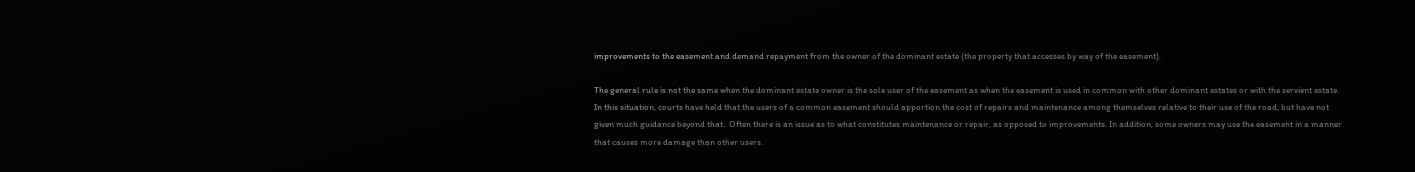improvements to the easement and demand repayment from the owner of the dominant estate (the property that accesses by way of the easement).

The general rule is not the same when the dominant estate owner is the sole user of the easement as when the easement is used in common with other dominant estates or with the servient estate.  In this situation, courts have held that the users of a common easement should apportion the cost of repairs and maintenance among themselves relative to their use of the road, but have not given much guidance beyond that.  Often there is an issue as to what constitutes maintenance or repair, as opposed to improvements. In addition, some owners may use the easement in a manner that causes more damage than other users.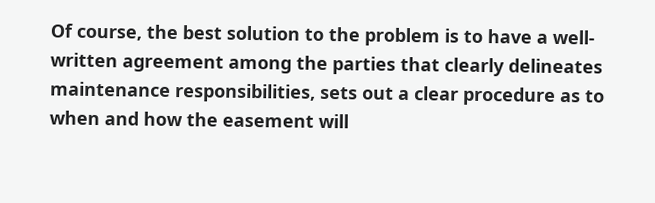Of course, the best solution to the problem is to have a well-written agreement among the parties that clearly delineates maintenance responsibilities, sets out a clear procedure as to when and how the easement will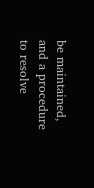be maintained, and a procedure to resolve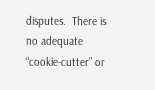disputes.  There is no adequate “cookie-cutter” or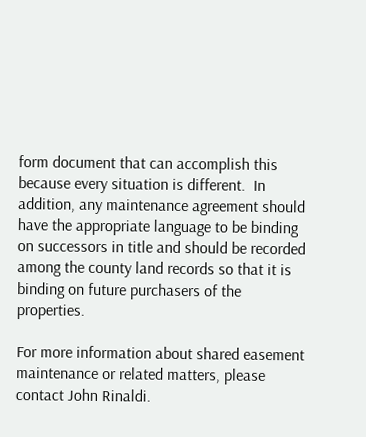form document that can accomplish this because every situation is different.  In addition, any maintenance agreement should have the appropriate language to be binding on successors in title and should be recorded among the county land records so that it is binding on future purchasers of the properties.

For more information about shared easement maintenance or related matters, please contact John Rinaldi.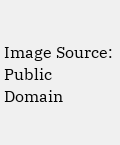Image Source: Public Domain